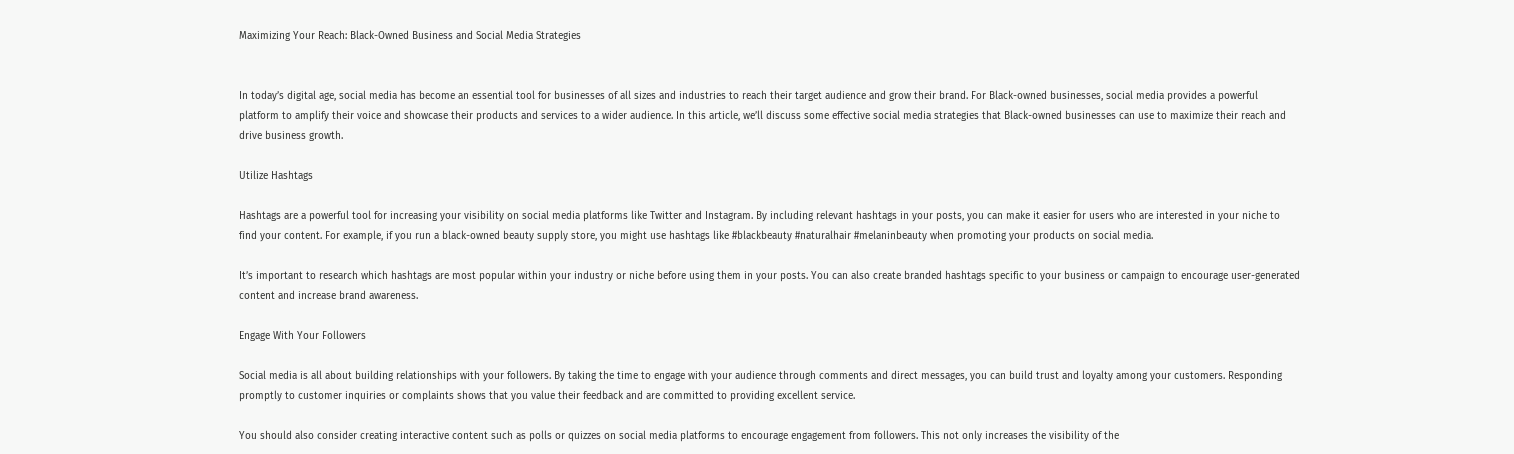Maximizing Your Reach: Black-Owned Business and Social Media Strategies


In today’s digital age, social media has become an essential tool for businesses of all sizes and industries to reach their target audience and grow their brand. For Black-owned businesses, social media provides a powerful platform to amplify their voice and showcase their products and services to a wider audience. In this article, we’ll discuss some effective social media strategies that Black-owned businesses can use to maximize their reach and drive business growth.

Utilize Hashtags

Hashtags are a powerful tool for increasing your visibility on social media platforms like Twitter and Instagram. By including relevant hashtags in your posts, you can make it easier for users who are interested in your niche to find your content. For example, if you run a black-owned beauty supply store, you might use hashtags like #blackbeauty #naturalhair #melaninbeauty when promoting your products on social media.

It’s important to research which hashtags are most popular within your industry or niche before using them in your posts. You can also create branded hashtags specific to your business or campaign to encourage user-generated content and increase brand awareness.

Engage With Your Followers

Social media is all about building relationships with your followers. By taking the time to engage with your audience through comments and direct messages, you can build trust and loyalty among your customers. Responding promptly to customer inquiries or complaints shows that you value their feedback and are committed to providing excellent service.

You should also consider creating interactive content such as polls or quizzes on social media platforms to encourage engagement from followers. This not only increases the visibility of the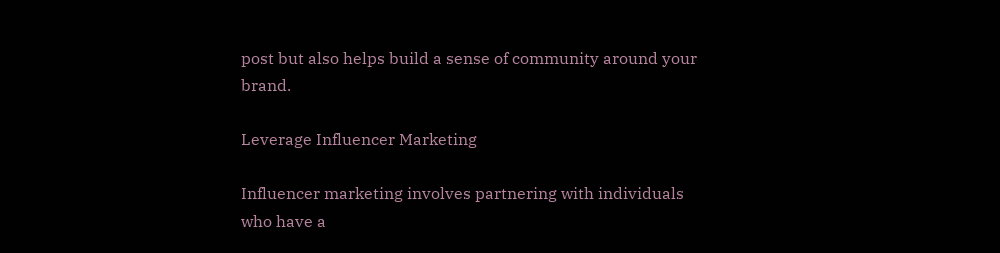post but also helps build a sense of community around your brand.

Leverage Influencer Marketing

Influencer marketing involves partnering with individuals who have a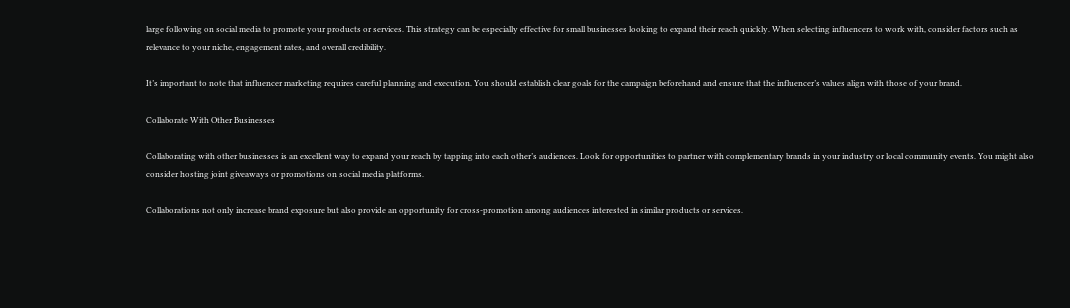large following on social media to promote your products or services. This strategy can be especially effective for small businesses looking to expand their reach quickly. When selecting influencers to work with, consider factors such as relevance to your niche, engagement rates, and overall credibility.

It’s important to note that influencer marketing requires careful planning and execution. You should establish clear goals for the campaign beforehand and ensure that the influencer’s values align with those of your brand.

Collaborate With Other Businesses

Collaborating with other businesses is an excellent way to expand your reach by tapping into each other’s audiences. Look for opportunities to partner with complementary brands in your industry or local community events. You might also consider hosting joint giveaways or promotions on social media platforms.

Collaborations not only increase brand exposure but also provide an opportunity for cross-promotion among audiences interested in similar products or services.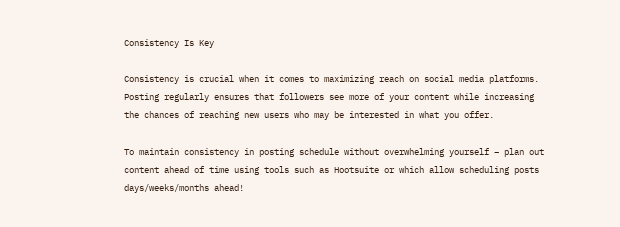Consistency Is Key

Consistency is crucial when it comes to maximizing reach on social media platforms. Posting regularly ensures that followers see more of your content while increasing the chances of reaching new users who may be interested in what you offer.

To maintain consistency in posting schedule without overwhelming yourself – plan out content ahead of time using tools such as Hootsuite or which allow scheduling posts days/weeks/months ahead!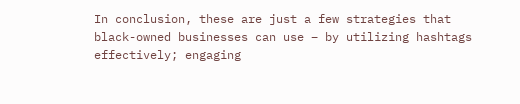In conclusion, these are just a few strategies that black-owned businesses can use – by utilizing hashtags effectively; engaging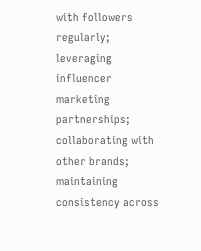with followers regularly; leveraging influencer marketing partnerships; collaborating with other brands; maintaining consistency across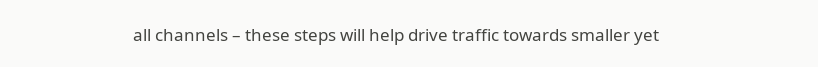all channels – these steps will help drive traffic towards smaller yet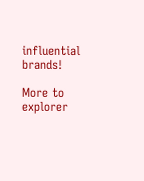influential brands!

More to explorer